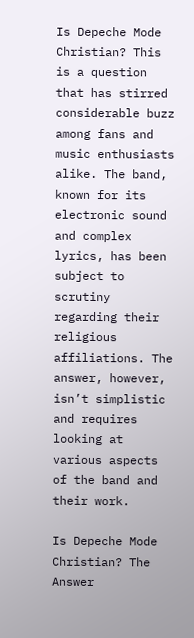Is Depeche Mode Christian? This is a question that has stirred considerable buzz among fans and music enthusiasts alike. The band, known for its electronic sound and complex lyrics, has been subject to scrutiny regarding their religious affiliations. The answer, however, isn’t simplistic and requires looking at various aspects of the band and their work.

Is Depeche Mode Christian? The Answer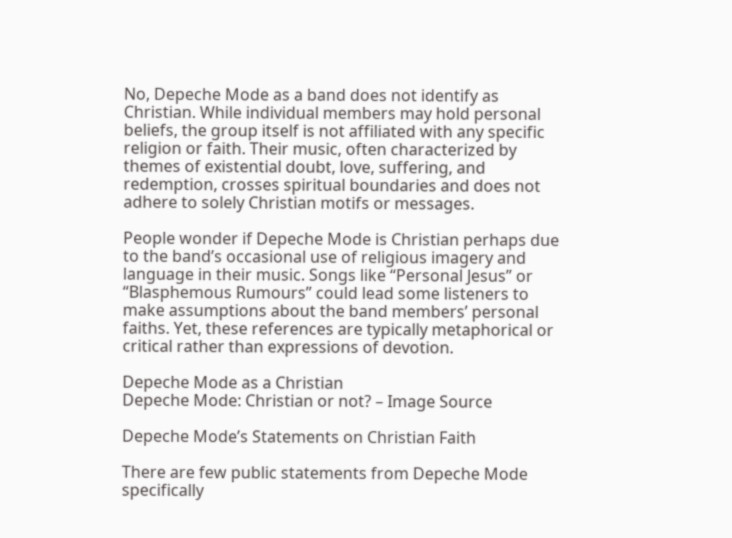No, Depeche Mode as a band does not identify as Christian. While individual members may hold personal beliefs, the group itself is not affiliated with any specific religion or faith. Their music, often characterized by themes of existential doubt, love, suffering, and redemption, crosses spiritual boundaries and does not adhere to solely Christian motifs or messages.

People wonder if Depeche Mode is Christian perhaps due to the band’s occasional use of religious imagery and language in their music. Songs like “Personal Jesus” or “Blasphemous Rumours” could lead some listeners to make assumptions about the band members’ personal faiths. Yet, these references are typically metaphorical or critical rather than expressions of devotion.

Depeche Mode as a Christian
Depeche Mode: Christian or not? – Image Source

Depeche Mode’s Statements on Christian Faith

There are few public statements from Depeche Mode specifically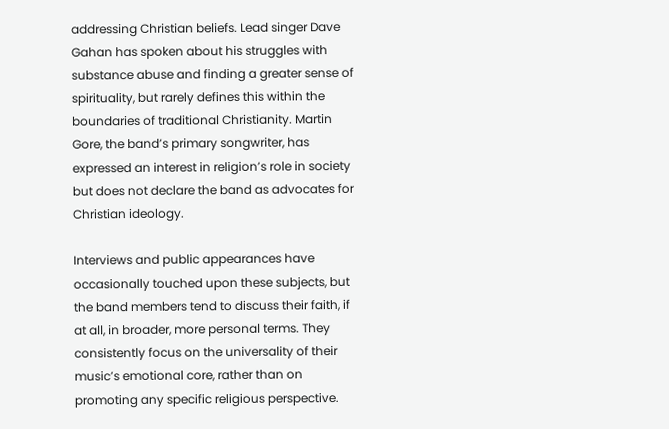addressing Christian beliefs. Lead singer Dave Gahan has spoken about his struggles with substance abuse and finding a greater sense of spirituality, but rarely defines this within the boundaries of traditional Christianity. Martin Gore, the band’s primary songwriter, has expressed an interest in religion’s role in society but does not declare the band as advocates for Christian ideology.

Interviews and public appearances have occasionally touched upon these subjects, but the band members tend to discuss their faith, if at all, in broader, more personal terms. They consistently focus on the universality of their music’s emotional core, rather than on promoting any specific religious perspective.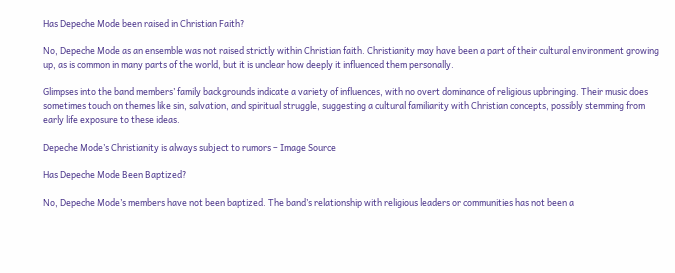Has Depeche Mode been raised in Christian Faith?

No, Depeche Mode as an ensemble was not raised strictly within Christian faith. Christianity may have been a part of their cultural environment growing up, as is common in many parts of the world, but it is unclear how deeply it influenced them personally.

Glimpses into the band members’ family backgrounds indicate a variety of influences, with no overt dominance of religious upbringing. Their music does sometimes touch on themes like sin, salvation, and spiritual struggle, suggesting a cultural familiarity with Christian concepts, possibly stemming from early life exposure to these ideas.

Depeche Mode’s Christianity is always subject to rumors – Image Source

Has Depeche Mode Been Baptized?

No, Depeche Mode’s members have not been baptized. The band’s relationship with religious leaders or communities has not been a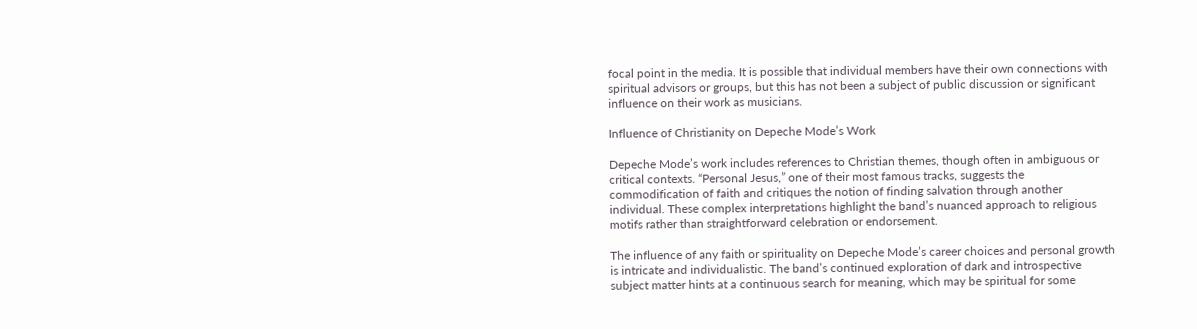focal point in the media. It is possible that individual members have their own connections with spiritual advisors or groups, but this has not been a subject of public discussion or significant influence on their work as musicians.

Influence of Christianity on Depeche Mode’s Work

Depeche Mode’s work includes references to Christian themes, though often in ambiguous or critical contexts. “Personal Jesus,” one of their most famous tracks, suggests the commodification of faith and critiques the notion of finding salvation through another individual. These complex interpretations highlight the band’s nuanced approach to religious motifs rather than straightforward celebration or endorsement.

The influence of any faith or spirituality on Depeche Mode’s career choices and personal growth is intricate and individualistic. The band’s continued exploration of dark and introspective subject matter hints at a continuous search for meaning, which may be spiritual for some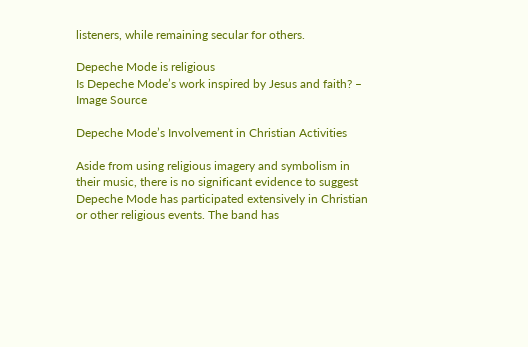listeners, while remaining secular for others.

Depeche Mode is religious
Is Depeche Mode’s work inspired by Jesus and faith? – Image Source

Depeche Mode’s Involvement in Christian Activities

Aside from using religious imagery and symbolism in their music, there is no significant evidence to suggest Depeche Mode has participated extensively in Christian or other religious events. The band has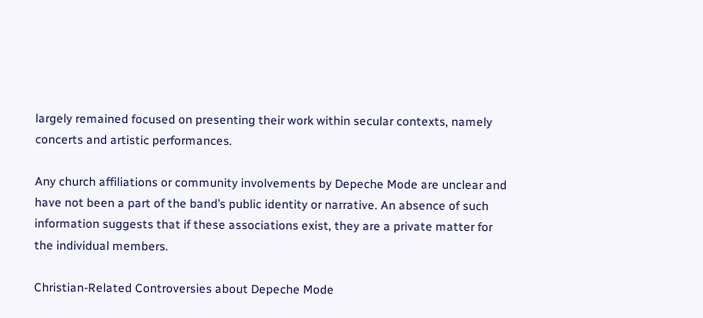largely remained focused on presenting their work within secular contexts, namely concerts and artistic performances.

Any church affiliations or community involvements by Depeche Mode are unclear and have not been a part of the band’s public identity or narrative. An absence of such information suggests that if these associations exist, they are a private matter for the individual members.

Christian-Related Controversies about Depeche Mode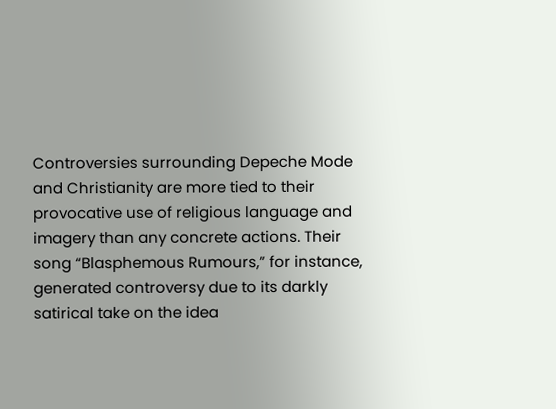Controversies surrounding Depeche Mode and Christianity are more tied to their provocative use of religious language and imagery than any concrete actions. Their song “Blasphemous Rumours,” for instance, generated controversy due to its darkly satirical take on the idea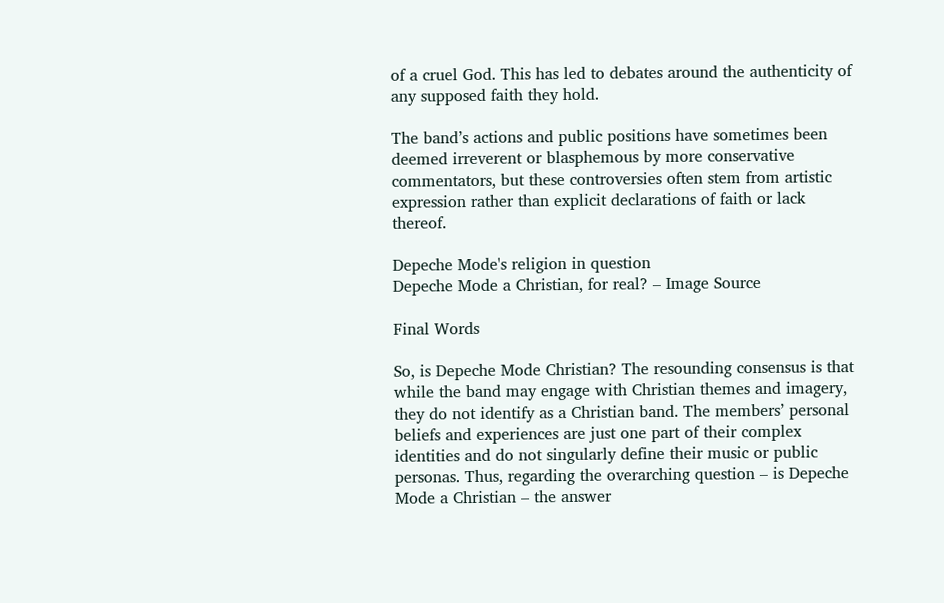of a cruel God. This has led to debates around the authenticity of any supposed faith they hold.

The band’s actions and public positions have sometimes been deemed irreverent or blasphemous by more conservative commentators, but these controversies often stem from artistic expression rather than explicit declarations of faith or lack thereof.

Depeche Mode's religion in question
Depeche Mode a Christian, for real? – Image Source

Final Words

So, is Depeche Mode Christian? The resounding consensus is that while the band may engage with Christian themes and imagery, they do not identify as a Christian band. The members’ personal beliefs and experiences are just one part of their complex identities and do not singularly define their music or public personas. Thus, regarding the overarching question – is Depeche Mode a Christian – the answer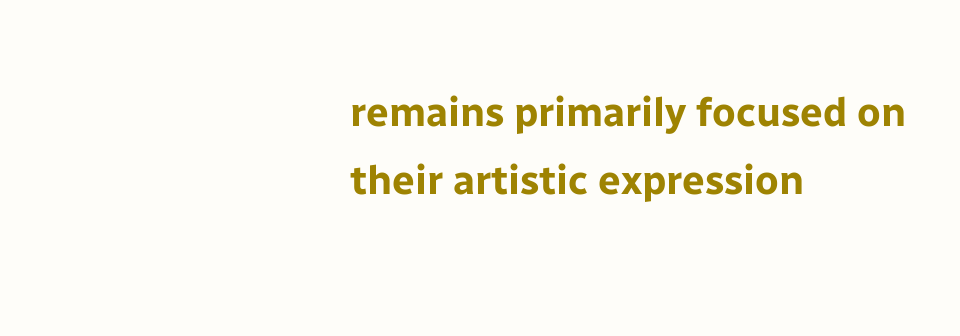remains primarily focused on their artistic expression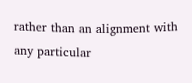rather than an alignment with any particular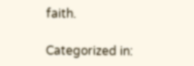faith.

Categorized in: